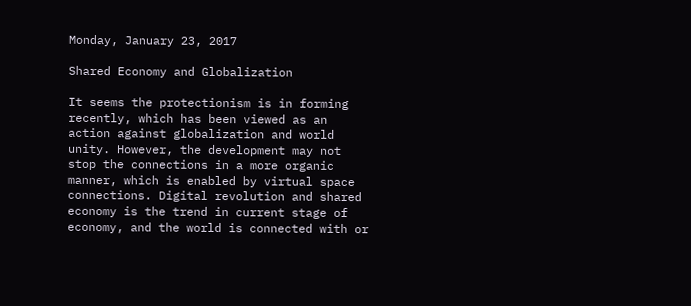Monday, January 23, 2017

Shared Economy and Globalization

It seems the protectionism is in forming recently, which has been viewed as an action against globalization and world unity. However, the development may not stop the connections in a more organic manner, which is enabled by virtual space connections. Digital revolution and shared economy is the trend in current stage of economy, and the world is connected with or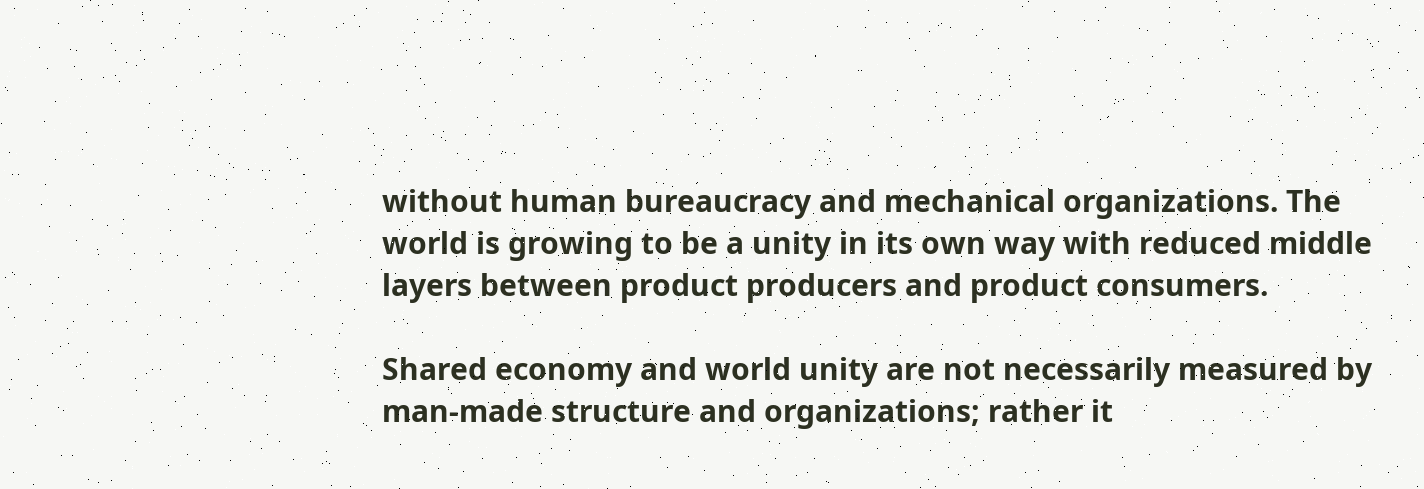without human bureaucracy and mechanical organizations. The world is growing to be a unity in its own way with reduced middle layers between product producers and product consumers.

Shared economy and world unity are not necessarily measured by man-made structure and organizations; rather it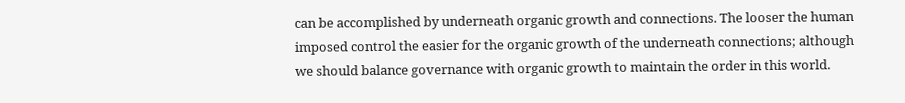can be accomplished by underneath organic growth and connections. The looser the human imposed control the easier for the organic growth of the underneath connections; although we should balance governance with organic growth to maintain the order in this world.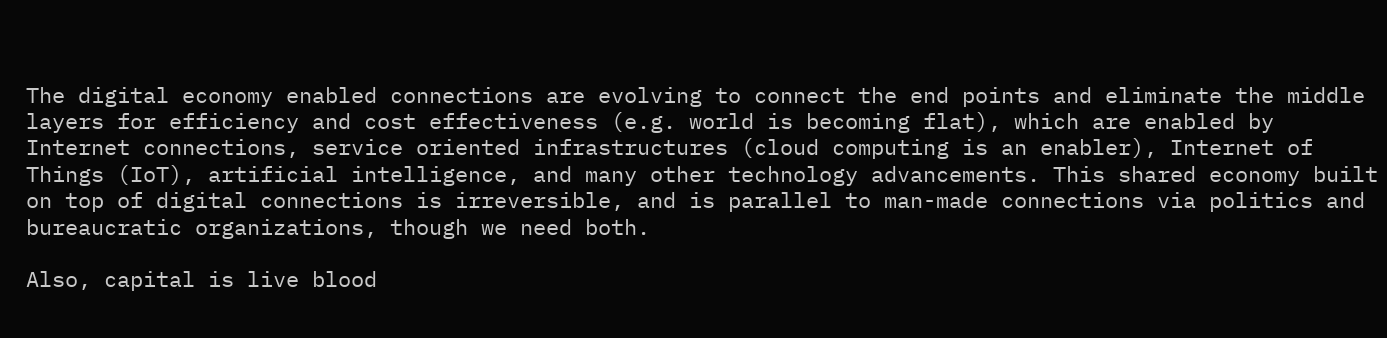The digital economy enabled connections are evolving to connect the end points and eliminate the middle layers for efficiency and cost effectiveness (e.g. world is becoming flat), which are enabled by Internet connections, service oriented infrastructures (cloud computing is an enabler), Internet of Things (IoT), artificial intelligence, and many other technology advancements. This shared economy built on top of digital connections is irreversible, and is parallel to man-made connections via politics and bureaucratic organizations, though we need both.

Also, capital is live blood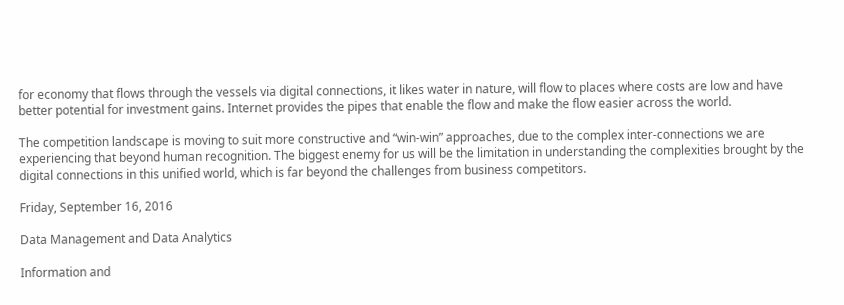for economy that flows through the vessels via digital connections, it likes water in nature, will flow to places where costs are low and have better potential for investment gains. Internet provides the pipes that enable the flow and make the flow easier across the world.

The competition landscape is moving to suit more constructive and “win-win” approaches, due to the complex inter-connections we are experiencing that beyond human recognition. The biggest enemy for us will be the limitation in understanding the complexities brought by the digital connections in this unified world, which is far beyond the challenges from business competitors.

Friday, September 16, 2016

Data Management and Data Analytics

Information and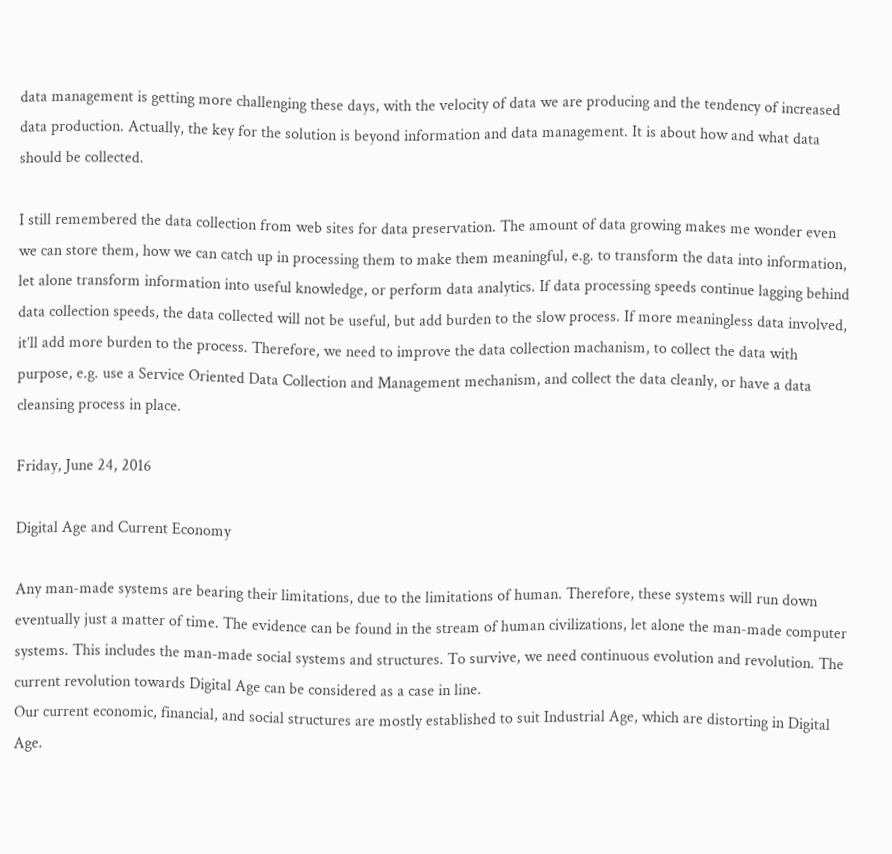data management is getting more challenging these days, with the velocity of data we are producing and the tendency of increased data production. Actually, the key for the solution is beyond information and data management. It is about how and what data should be collected.

I still remembered the data collection from web sites for data preservation. The amount of data growing makes me wonder even we can store them, how we can catch up in processing them to make them meaningful, e.g. to transform the data into information, let alone transform information into useful knowledge, or perform data analytics. If data processing speeds continue lagging behind data collection speeds, the data collected will not be useful, but add burden to the slow process. If more meaningless data involved, it’ll add more burden to the process. Therefore, we need to improve the data collection machanism, to collect the data with purpose, e.g. use a Service Oriented Data Collection and Management mechanism, and collect the data cleanly, or have a data cleansing process in place.

Friday, June 24, 2016

Digital Age and Current Economy

Any man-made systems are bearing their limitations, due to the limitations of human. Therefore, these systems will run down eventually just a matter of time. The evidence can be found in the stream of human civilizations, let alone the man-made computer systems. This includes the man-made social systems and structures. To survive, we need continuous evolution and revolution. The current revolution towards Digital Age can be considered as a case in line.
Our current economic, financial, and social structures are mostly established to suit Industrial Age, which are distorting in Digital Age.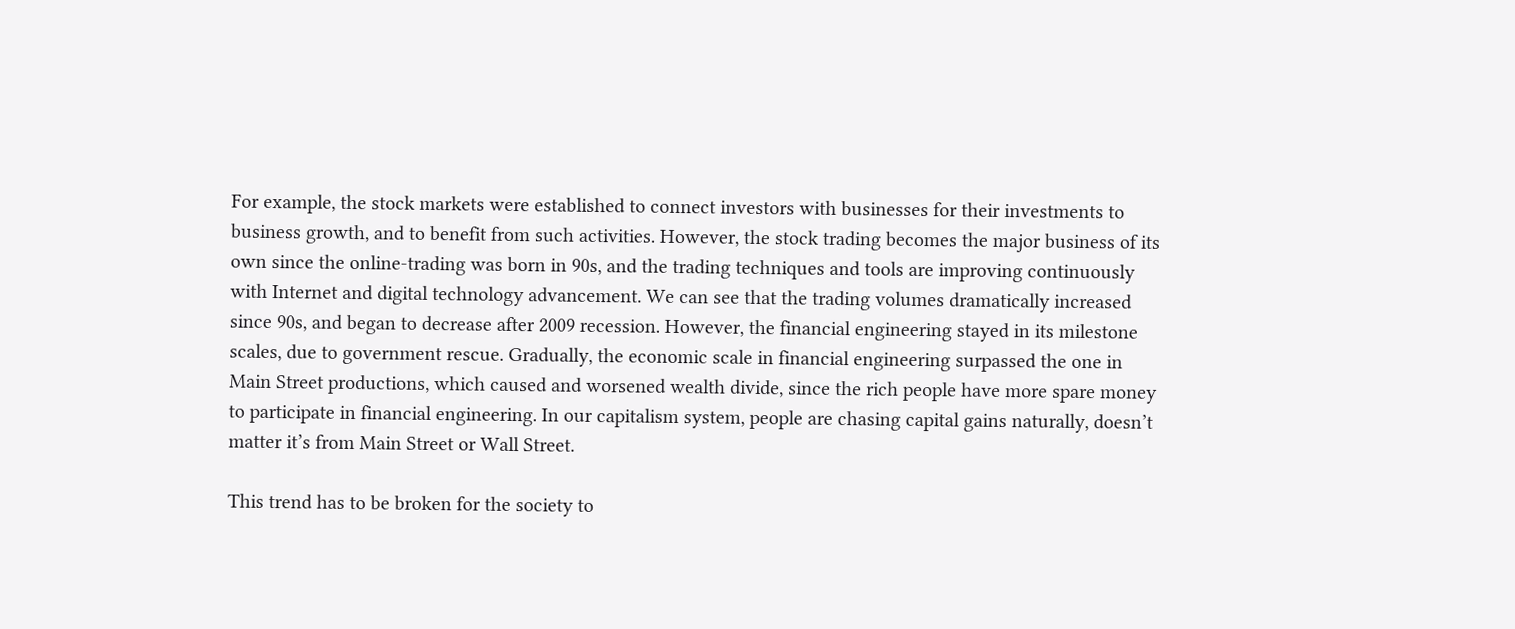For example, the stock markets were established to connect investors with businesses for their investments to business growth, and to benefit from such activities. However, the stock trading becomes the major business of its own since the online-trading was born in 90s, and the trading techniques and tools are improving continuously with Internet and digital technology advancement. We can see that the trading volumes dramatically increased since 90s, and began to decrease after 2009 recession. However, the financial engineering stayed in its milestone scales, due to government rescue. Gradually, the economic scale in financial engineering surpassed the one in Main Street productions, which caused and worsened wealth divide, since the rich people have more spare money to participate in financial engineering. In our capitalism system, people are chasing capital gains naturally, doesn’t matter it’s from Main Street or Wall Street.

This trend has to be broken for the society to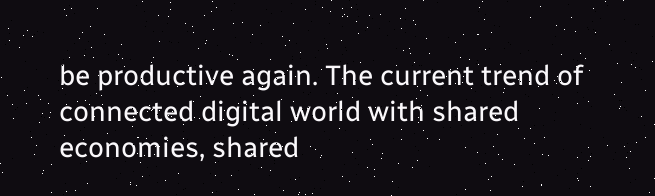be productive again. The current trend of connected digital world with shared economies, shared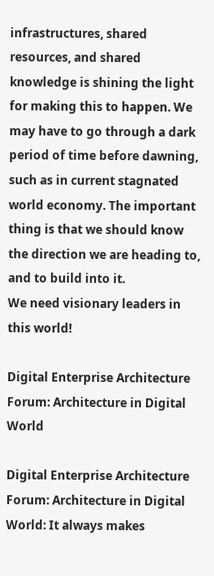infrastructures, shared resources, and shared knowledge is shining the light for making this to happen. We may have to go through a dark period of time before dawning, such as in current stagnated world economy. The important thing is that we should know the direction we are heading to, and to build into it.
We need visionary leaders in this world!

Digital Enterprise Architecture Forum: Architecture in Digital World

Digital Enterprise Architecture Forum: Architecture in Digital World: It always makes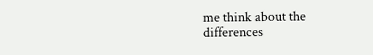me think about the differences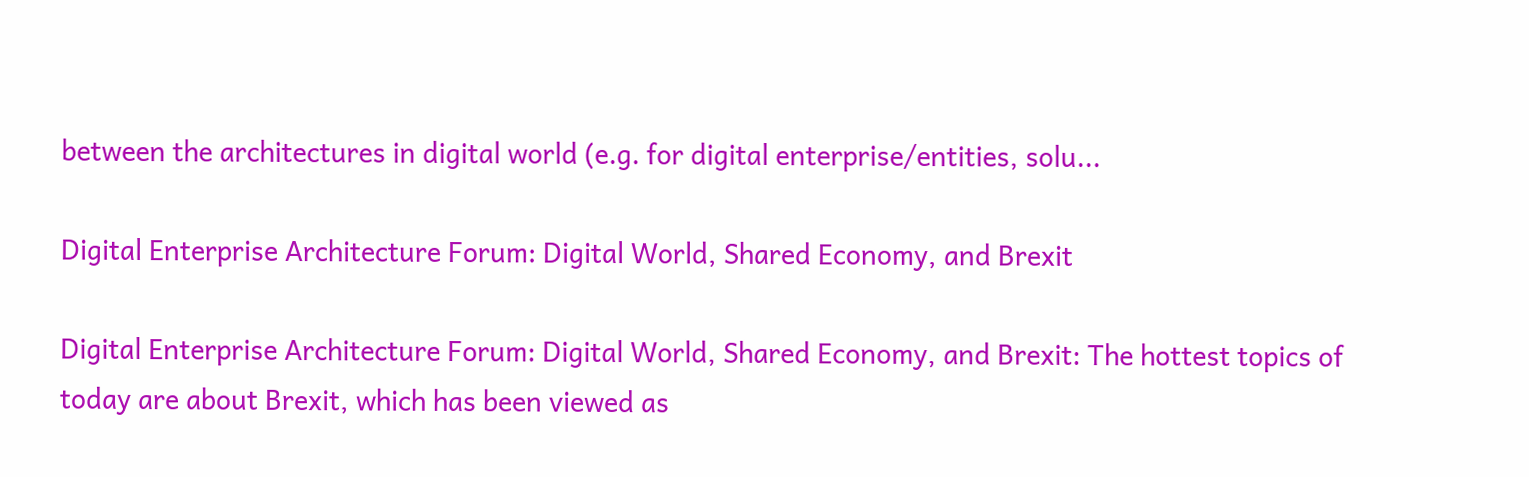between the architectures in digital world (e.g. for digital enterprise/entities, solu...

Digital Enterprise Architecture Forum: Digital World, Shared Economy, and Brexit

Digital Enterprise Architecture Forum: Digital World, Shared Economy, and Brexit: The hottest topics of today are about Brexit, which has been viewed as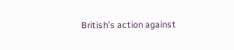British’s action against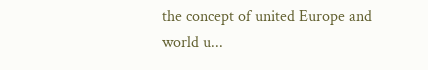the concept of united Europe and world u...